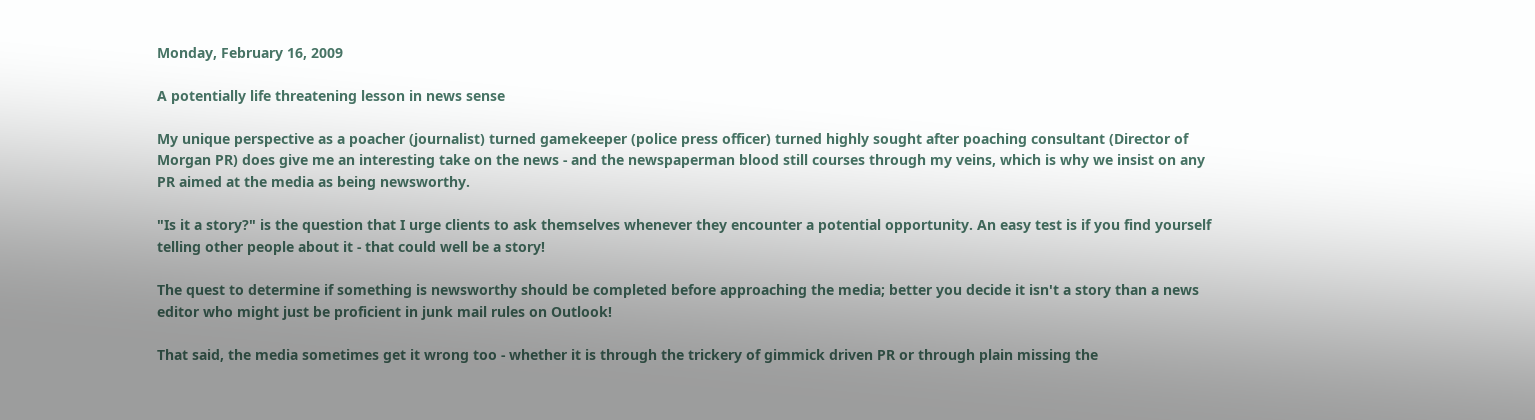Monday, February 16, 2009

A potentially life threatening lesson in news sense

My unique perspective as a poacher (journalist) turned gamekeeper (police press officer) turned highly sought after poaching consultant (Director of Morgan PR) does give me an interesting take on the news - and the newspaperman blood still courses through my veins, which is why we insist on any PR aimed at the media as being newsworthy.

"Is it a story?" is the question that I urge clients to ask themselves whenever they encounter a potential opportunity. An easy test is if you find yourself telling other people about it - that could well be a story!

The quest to determine if something is newsworthy should be completed before approaching the media; better you decide it isn't a story than a news editor who might just be proficient in junk mail rules on Outlook!

That said, the media sometimes get it wrong too - whether it is through the trickery of gimmick driven PR or through plain missing the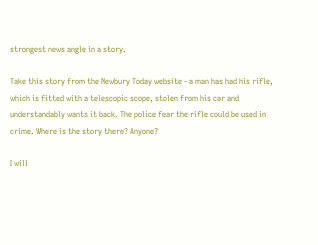strongest news angle in a story.

Take this story from the Newbury Today website - a man has had his rifle, which is fitted with a telescopic scope, stolen from his car and understandably wants it back. The police fear the rifle could be used in crime. Where is the story there? Anyone?

I will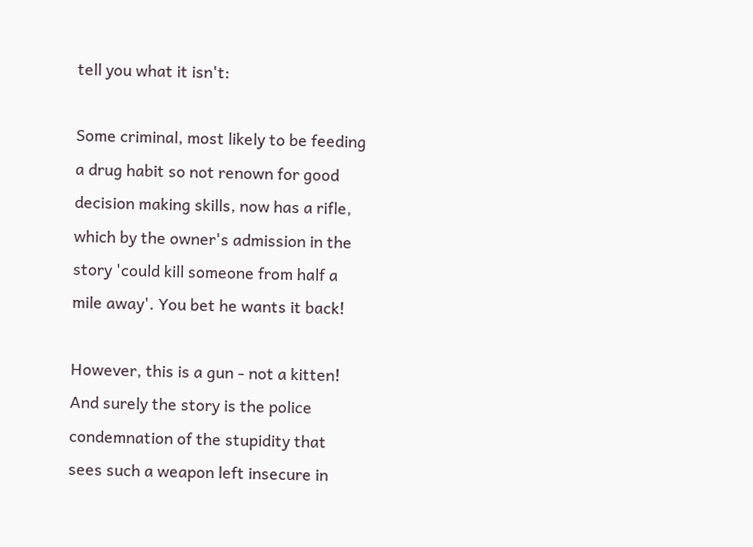tell you what it isn't:

Some criminal, most likely to be feeding a drug habit so not renown for good decision making skills, now has a rifle, which by the owner's admission in the story 'could kill someone from half a mile away'. You bet he wants it back!

However, this is a gun - not a kitten! And surely the story is the police condemnation of the stupidity that sees such a weapon left insecure in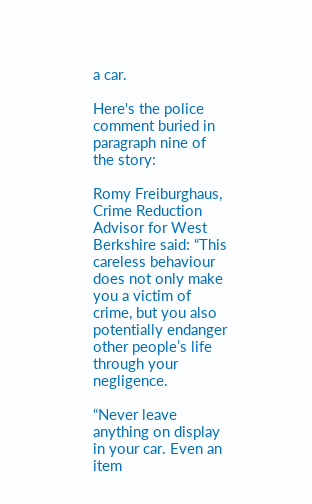a car.

Here's the police comment buried in paragraph nine of the story:

Romy Freiburghaus, Crime Reduction Advisor for West Berkshire said: “This careless behaviour does not only make you a victim of crime, but you also potentially endanger other people’s life through your negligence.

“Never leave anything on display in your car. Even an item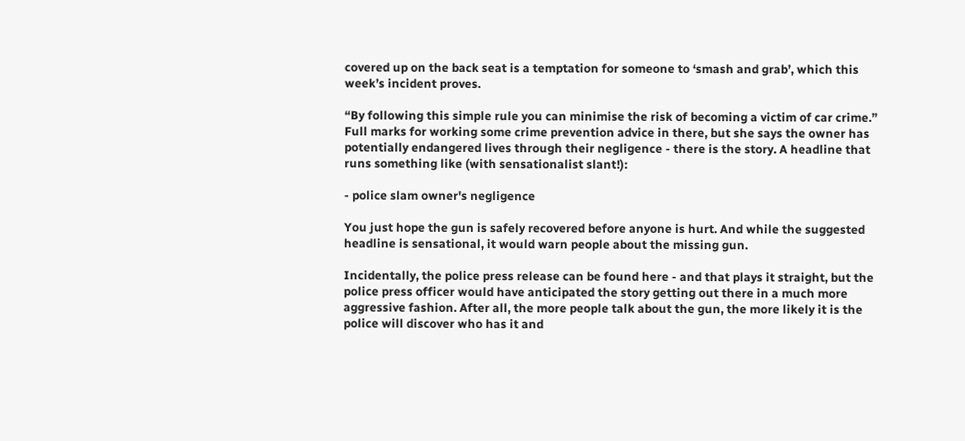covered up on the back seat is a temptation for someone to ‘smash and grab’, which this week’s incident proves.

“By following this simple rule you can minimise the risk of becoming a victim of car crime.”
Full marks for working some crime prevention advice in there, but she says the owner has potentially endangered lives through their negligence - there is the story. A headline that runs something like (with sensationalist slant!):

- police slam owner's negligence

You just hope the gun is safely recovered before anyone is hurt. And while the suggested headline is sensational, it would warn people about the missing gun.

Incidentally, the police press release can be found here - and that plays it straight, but the police press officer would have anticipated the story getting out there in a much more aggressive fashion. After all, the more people talk about the gun, the more likely it is the police will discover who has it and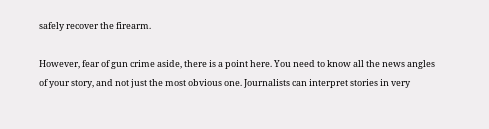safely recover the firearm.

However, fear of gun crime aside, there is a point here. You need to know all the news angles of your story, and not just the most obvious one. Journalists can interpret stories in very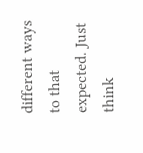different ways to that expected. Just think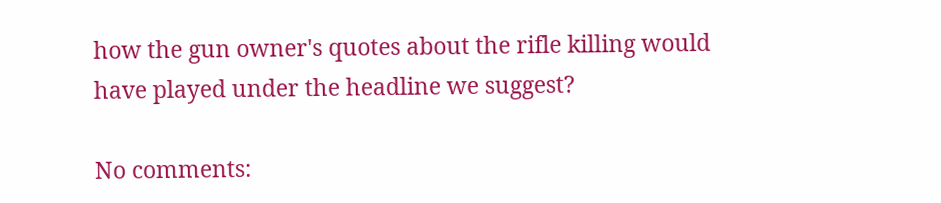how the gun owner's quotes about the rifle killing would have played under the headline we suggest?

No comments: